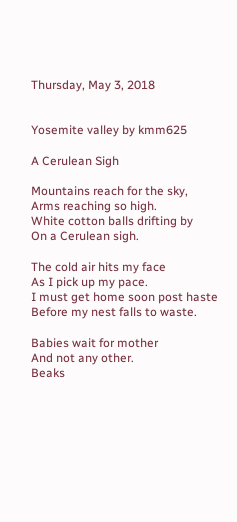Thursday, May 3, 2018


Yosemite valley by kmm625

A Cerulean Sigh

Mountains reach for the sky,
Arms reaching so high.
White cotton balls drifting by
On a Cerulean sigh.

The cold air hits my face
As I pick up my pace.
I must get home soon post haste
Before my nest falls to waste.

Babies wait for mother
And not any other.
Beaks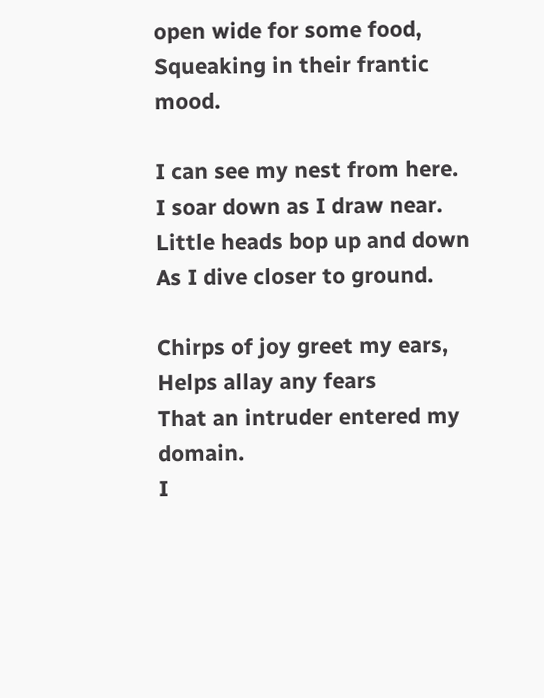open wide for some food,
Squeaking in their frantic mood.

I can see my nest from here.
I soar down as I draw near.
Little heads bop up and down
As I dive closer to ground.

Chirps of joy greet my ears,
Helps allay any fears
That an intruder entered my domain.
I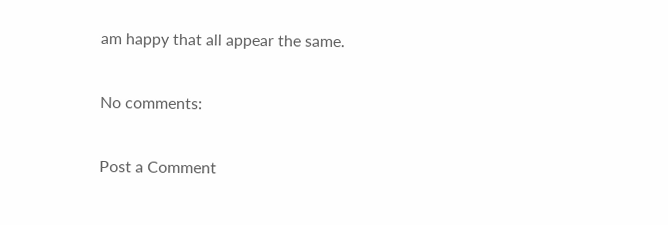am happy that all appear the same.

No comments:

Post a Comment